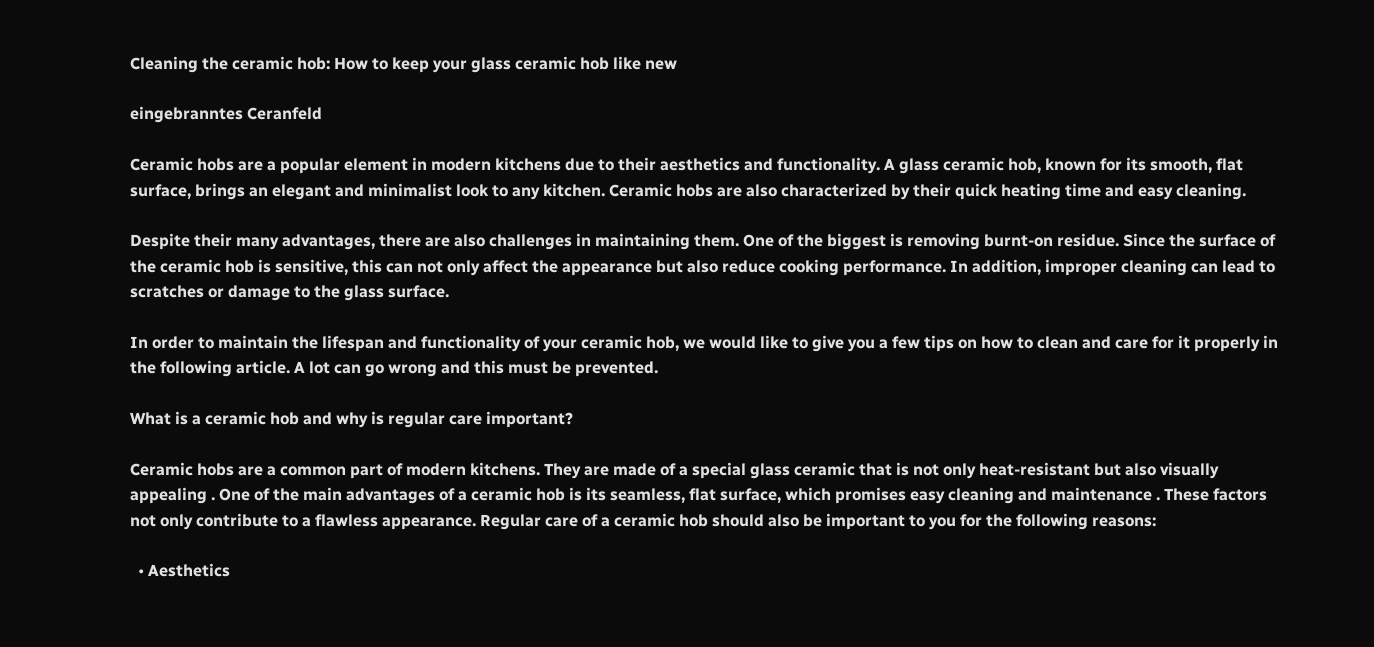Cleaning the ceramic hob: How to keep your glass ceramic hob like new

eingebranntes Ceranfeld

Ceramic hobs are a popular element in modern kitchens due to their aesthetics and functionality. A glass ceramic hob, known for its smooth, flat surface, brings an elegant and minimalist look to any kitchen. Ceramic hobs are also characterized by their quick heating time and easy cleaning.

Despite their many advantages, there are also challenges in maintaining them. One of the biggest is removing burnt-on residue. Since the surface of the ceramic hob is sensitive, this can not only affect the appearance but also reduce cooking performance. In addition, improper cleaning can lead to scratches or damage to the glass surface.

In order to maintain the lifespan and functionality of your ceramic hob, we would like to give you a few tips on how to clean and care for it properly in the following article. A lot can go wrong and this must be prevented.

What is a ceramic hob and why is regular care important?

Ceramic hobs are a common part of modern kitchens. They are made of a special glass ceramic that is not only heat-resistant but also visually appealing . One of the main advantages of a ceramic hob is its seamless, flat surface, which promises easy cleaning and maintenance . These factors not only contribute to a flawless appearance. Regular care of a ceramic hob should also be important to you for the following reasons:

  • Aesthetics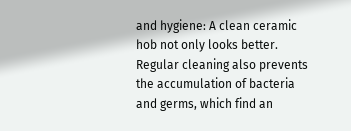and hygiene: A clean ceramic hob not only looks better. Regular cleaning also prevents the accumulation of bacteria and germs, which find an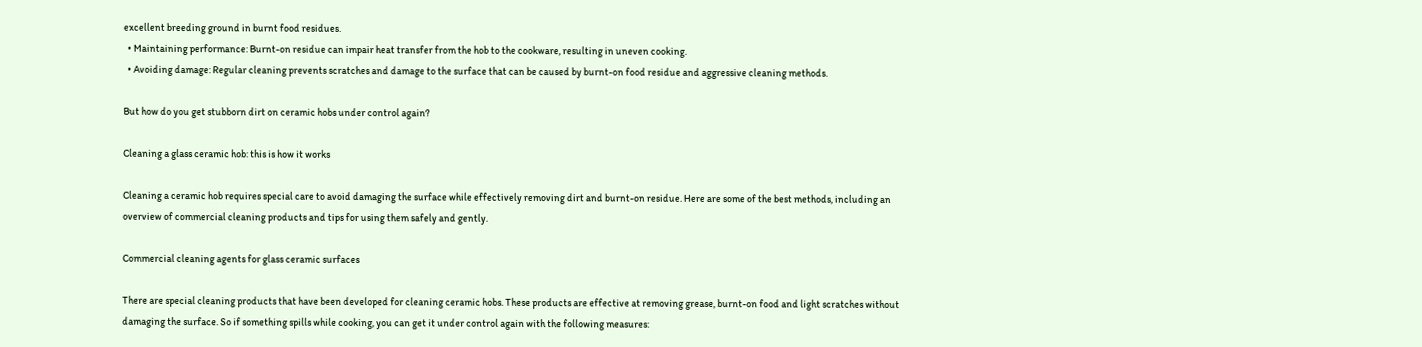excellent breeding ground in burnt food residues.
  • Maintaining performance: Burnt-on residue can impair heat transfer from the hob to the cookware, resulting in uneven cooking.
  • Avoiding damage: Regular cleaning prevents scratches and damage to the surface that can be caused by burnt-on food residue and aggressive cleaning methods.

But how do you get stubborn dirt on ceramic hobs under control again?

Cleaning a glass ceramic hob: this is how it works

Cleaning a ceramic hob requires special care to avoid damaging the surface while effectively removing dirt and burnt-on residue. Here are some of the best methods, including an overview of commercial cleaning products and tips for using them safely and gently.

Commercial cleaning agents for glass ceramic surfaces

There are special cleaning products that have been developed for cleaning ceramic hobs. These products are effective at removing grease, burnt-on food and light scratches without damaging the surface. So if something spills while cooking, you can get it under control again with the following measures: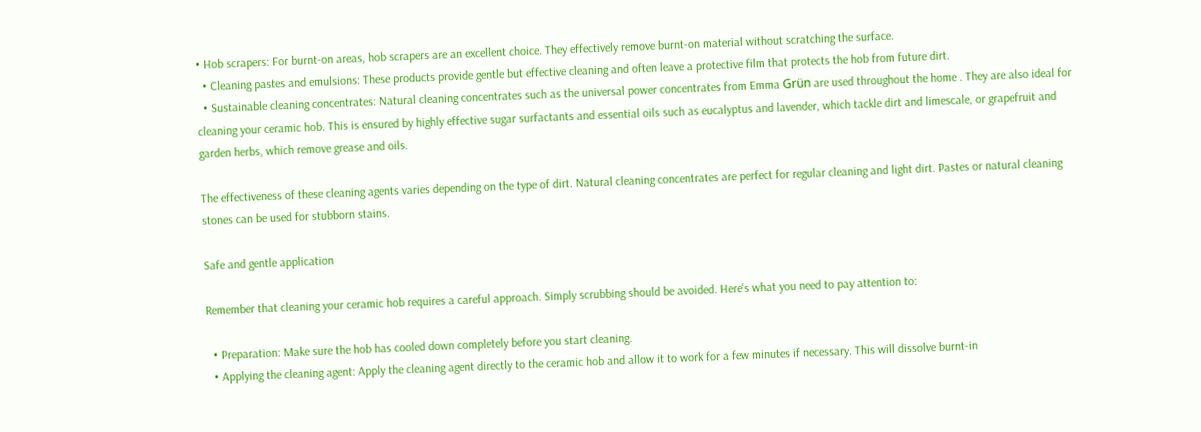• Hob scrapers: For burnt-on areas, hob scrapers are an excellent choice. They effectively remove burnt-on material without scratching the surface.
  • Cleaning pastes and emulsions: These products provide gentle but effective cleaning and often leave a protective film that protects the hob from future dirt.
  • Sustainable cleaning concentrates: Natural cleaning concentrates such as the universal power concentrates from Emma Grün are used throughout the home . They are also ideal for cleaning your ceramic hob. This is ensured by highly effective sugar surfactants and essential oils such as eucalyptus and lavender, which tackle dirt and limescale, or grapefruit and garden herbs, which remove grease and oils.

The effectiveness of these cleaning agents varies depending on the type of dirt. Natural cleaning concentrates are perfect for regular cleaning and light dirt. Pastes or natural cleaning stones can be used for stubborn stains.

Safe and gentle application

Remember that cleaning your ceramic hob requires a careful approach. Simply scrubbing should be avoided. Here's what you need to pay attention to:

  • Preparation: Make sure the hob has cooled down completely before you start cleaning.
  • Applying the cleaning agent: Apply the cleaning agent directly to the ceramic hob and allow it to work for a few minutes if necessary. This will dissolve burnt-in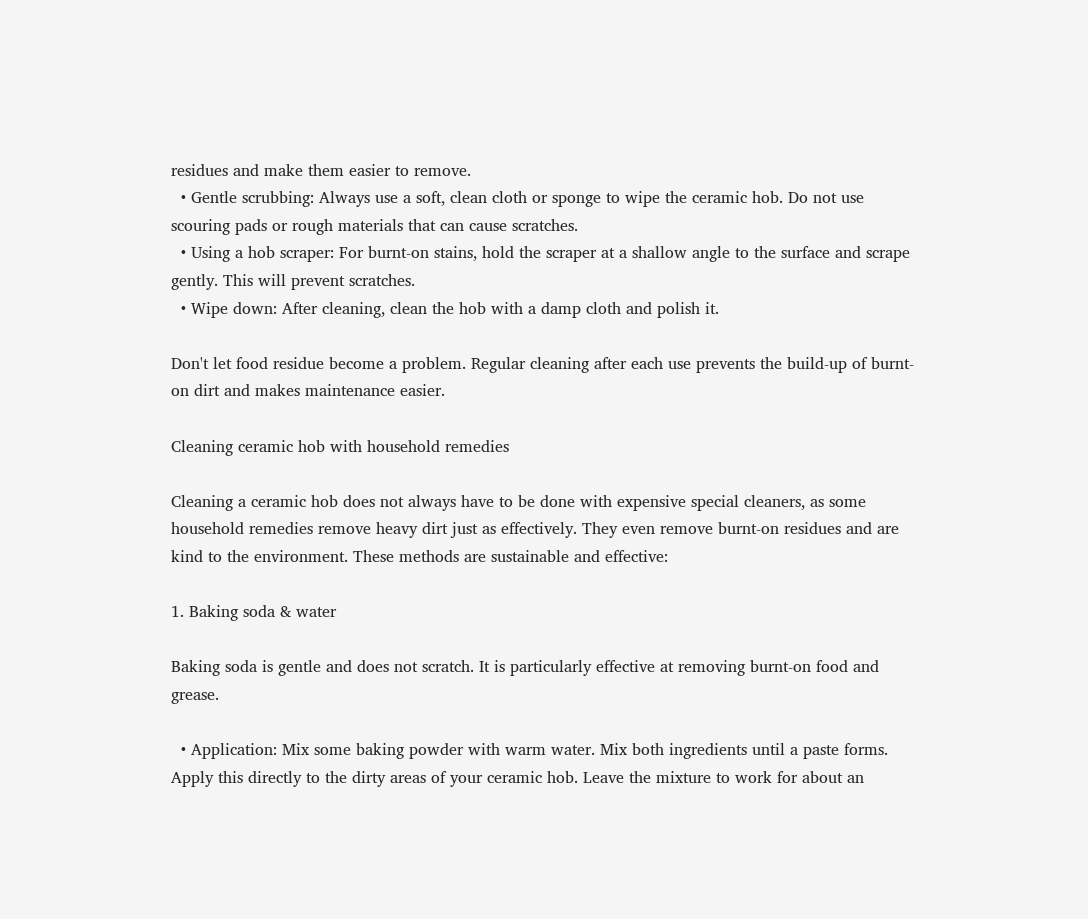residues and make them easier to remove.
  • Gentle scrubbing: Always use a soft, clean cloth or sponge to wipe the ceramic hob. Do not use scouring pads or rough materials that can cause scratches.
  • Using a hob scraper: For burnt-on stains, hold the scraper at a shallow angle to the surface and scrape gently. This will prevent scratches.
  • Wipe down: After cleaning, clean the hob with a damp cloth and polish it.

Don't let food residue become a problem. Regular cleaning after each use prevents the build-up of burnt-on dirt and makes maintenance easier.

Cleaning ceramic hob with household remedies

Cleaning a ceramic hob does not always have to be done with expensive special cleaners, as some household remedies remove heavy dirt just as effectively. They even remove burnt-on residues and are kind to the environment. These methods are sustainable and effective:

1. Baking soda & water

Baking soda is gentle and does not scratch. It is particularly effective at removing burnt-on food and grease.

  • Application: Mix some baking powder with warm water. Mix both ingredients until a paste forms. Apply this directly to the dirty areas of your ceramic hob. Leave the mixture to work for about an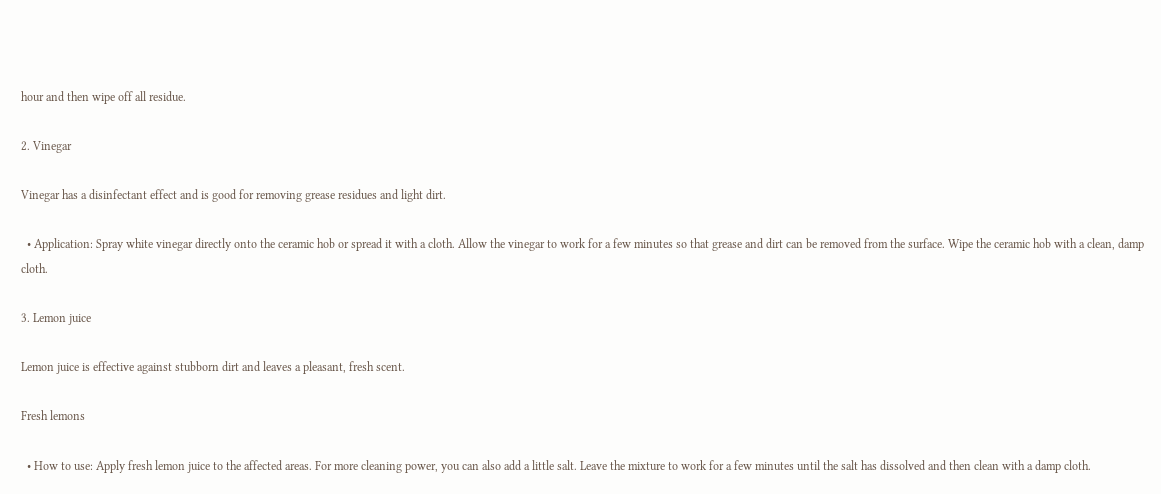hour and then wipe off all residue.

2. Vinegar

Vinegar has a disinfectant effect and is good for removing grease residues and light dirt.

  • Application: Spray white vinegar directly onto the ceramic hob or spread it with a cloth. Allow the vinegar to work for a few minutes so that grease and dirt can be removed from the surface. Wipe the ceramic hob with a clean, damp cloth.

3. Lemon juice

Lemon juice is effective against stubborn dirt and leaves a pleasant, fresh scent.

Fresh lemons

  • How to use: Apply fresh lemon juice to the affected areas. For more cleaning power, you can also add a little salt. Leave the mixture to work for a few minutes until the salt has dissolved and then clean with a damp cloth.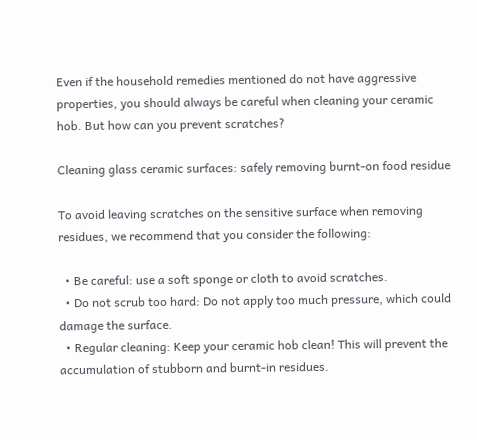Even if the household remedies mentioned do not have aggressive properties, you should always be careful when cleaning your ceramic hob. But how can you prevent scratches?

Cleaning glass ceramic surfaces: safely removing burnt-on food residue

To avoid leaving scratches on the sensitive surface when removing residues, we recommend that you consider the following:

  • Be careful: use a soft sponge or cloth to avoid scratches.
  • Do not scrub too hard: Do not apply too much pressure, which could damage the surface.
  • Regular cleaning: Keep your ceramic hob clean! This will prevent the accumulation of stubborn and burnt-in residues.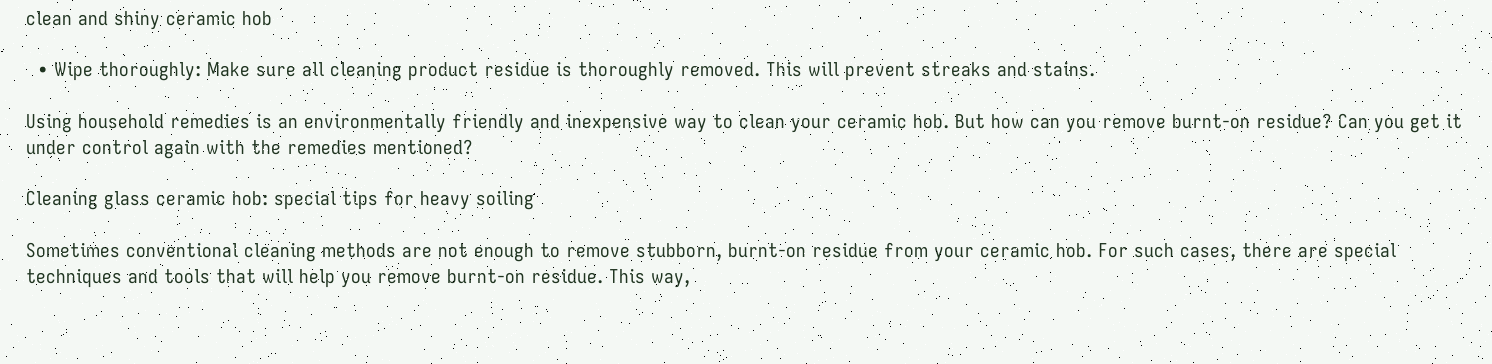clean and shiny ceramic hob

  • Wipe thoroughly: Make sure all cleaning product residue is thoroughly removed. This will prevent streaks and stains.

Using household remedies is an environmentally friendly and inexpensive way to clean your ceramic hob. But how can you remove burnt-on residue? Can you get it under control again with the remedies mentioned?

Cleaning glass ceramic hob: special tips for heavy soiling

Sometimes conventional cleaning methods are not enough to remove stubborn, burnt-on residue from your ceramic hob. For such cases, there are special techniques and tools that will help you remove burnt-on residue. This way,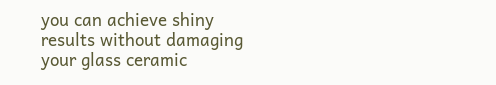you can achieve shiny results without damaging your glass ceramic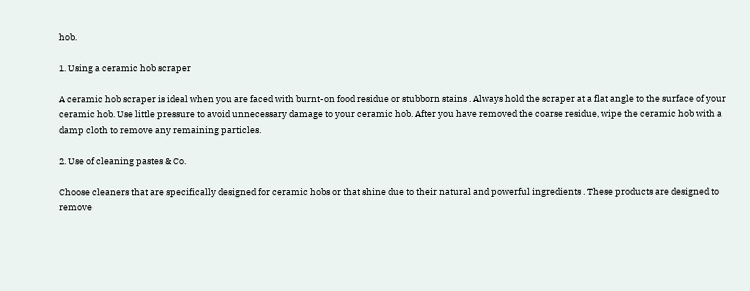hob.

1. Using a ceramic hob scraper

A ceramic hob scraper is ideal when you are faced with burnt-on food residue or stubborn stains . Always hold the scraper at a flat angle to the surface of your ceramic hob. Use little pressure to avoid unnecessary damage to your ceramic hob. After you have removed the coarse residue, wipe the ceramic hob with a damp cloth to remove any remaining particles.

2. Use of cleaning pastes & Co.

Choose cleaners that are specifically designed for ceramic hobs or that shine due to their natural and powerful ingredients . These products are designed to remove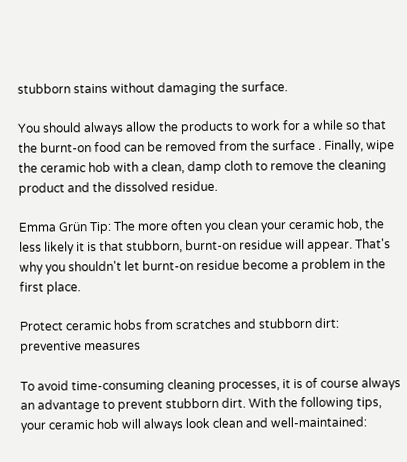stubborn stains without damaging the surface.

You should always allow the products to work for a while so that the burnt-on food can be removed from the surface . Finally, wipe the ceramic hob with a clean, damp cloth to remove the cleaning product and the dissolved residue.

Emma Grün Tip: The more often you clean your ceramic hob, the less likely it is that stubborn, burnt-on residue will appear. That's why you shouldn't let burnt-on residue become a problem in the first place.

Protect ceramic hobs from scratches and stubborn dirt: preventive measures

To avoid time-consuming cleaning processes, it is of course always an advantage to prevent stubborn dirt. With the following tips, your ceramic hob will always look clean and well-maintained: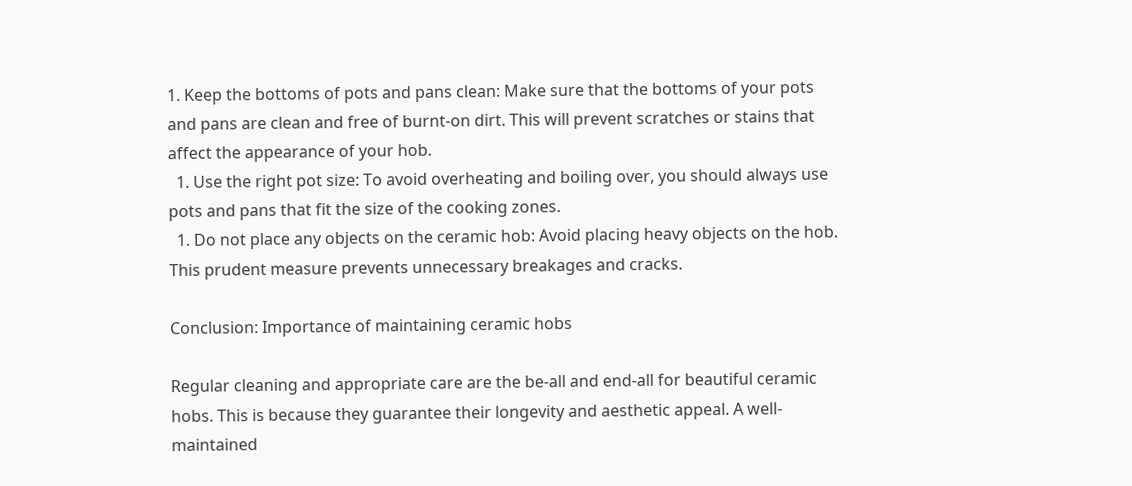1. Keep the bottoms of pots and pans clean: Make sure that the bottoms of your pots and pans are clean and free of burnt-on dirt. This will prevent scratches or stains that affect the appearance of your hob.
  1. Use the right pot size: To avoid overheating and boiling over, you should always use pots and pans that fit the size of the cooking zones.
  1. Do not place any objects on the ceramic hob: Avoid placing heavy objects on the hob. This prudent measure prevents unnecessary breakages and cracks.

Conclusion: Importance of maintaining ceramic hobs

Regular cleaning and appropriate care are the be-all and end-all for beautiful ceramic hobs. This is because they guarantee their longevity and aesthetic appeal. A well-maintained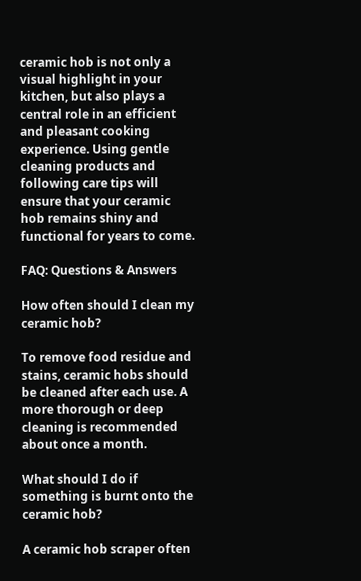ceramic hob is not only a visual highlight in your kitchen, but also plays a central role in an efficient and pleasant cooking experience. Using gentle cleaning products and following care tips will ensure that your ceramic hob remains shiny and functional for years to come.

FAQ: Questions & Answers

How often should I clean my ceramic hob?

To remove food residue and stains, ceramic hobs should be cleaned after each use. A more thorough or deep cleaning is recommended about once a month.

What should I do if something is burnt onto the ceramic hob?

A ceramic hob scraper often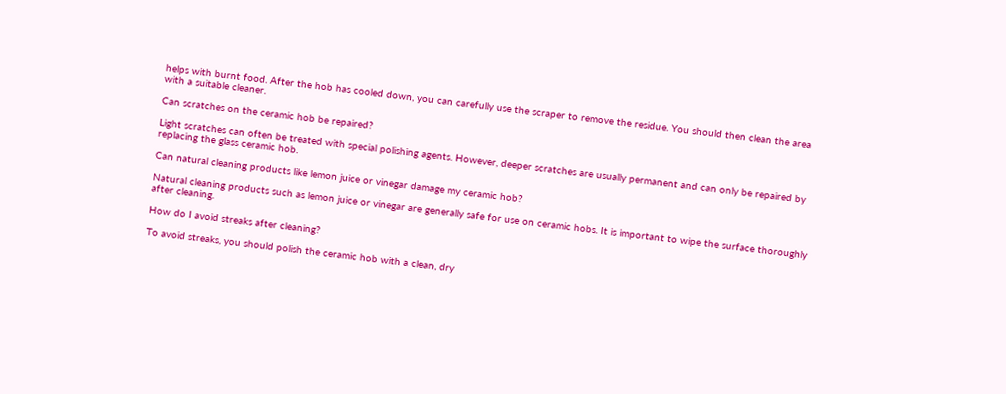helps with burnt food. After the hob has cooled down, you can carefully use the scraper to remove the residue. You should then clean the area with a suitable cleaner.

Can scratches on the ceramic hob be repaired?

Light scratches can often be treated with special polishing agents. However, deeper scratches are usually permanent and can only be repaired by replacing the glass ceramic hob.

Can natural cleaning products like lemon juice or vinegar damage my ceramic hob?

Natural cleaning products such as lemon juice or vinegar are generally safe for use on ceramic hobs. It is important to wipe the surface thoroughly after cleaning.

How do I avoid streaks after cleaning?

To avoid streaks, you should polish the ceramic hob with a clean, dry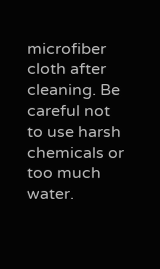microfiber cloth after cleaning. Be careful not to use harsh chemicals or too much water.